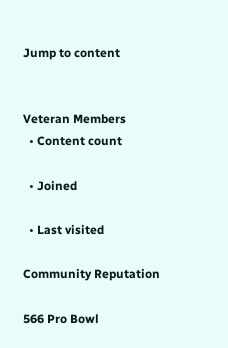Jump to content


Veteran Members
  • Content count

  • Joined

  • Last visited

Community Reputation

566 Pro Bowl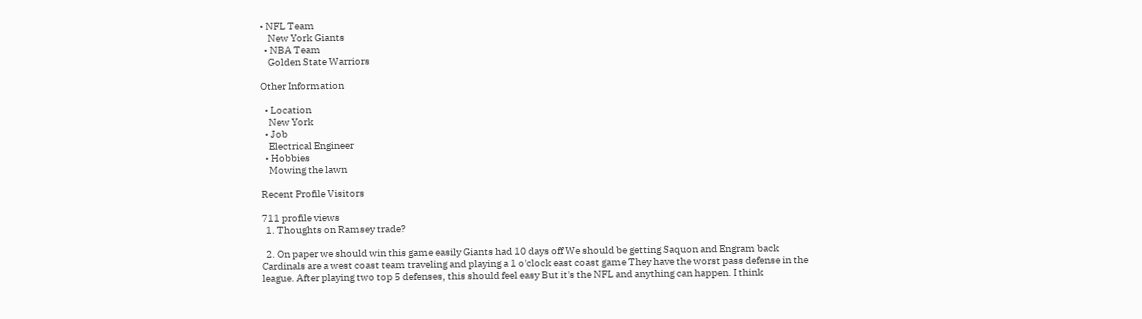• NFL Team
    New York Giants
  • NBA Team
    Golden State Warriors

Other Information

  • Location
    New York
  • Job
    Electrical Engineer
  • Hobbies
    Mowing the lawn

Recent Profile Visitors

711 profile views
  1. Thoughts on Ramsey trade?

  2. On paper we should win this game easily Giants had 10 days off We should be getting Saquon and Engram back Cardinals are a west coast team traveling and playing a 1 o'clock east coast game They have the worst pass defense in the league. After playing two top 5 defenses, this should feel easy But it's the NFL and anything can happen. I think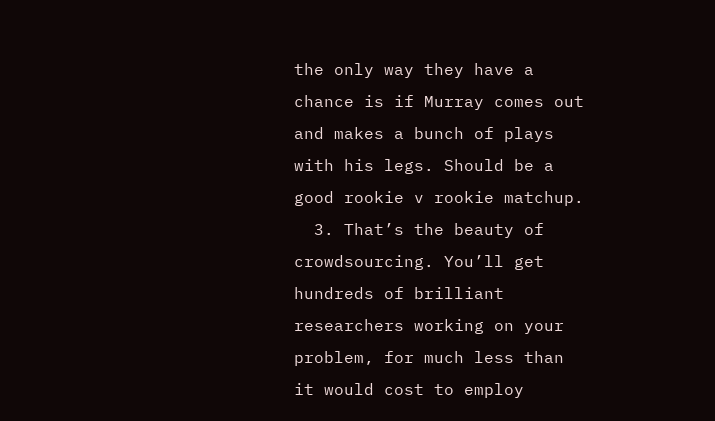the only way they have a chance is if Murray comes out and makes a bunch of plays with his legs. Should be a good rookie v rookie matchup.
  3. That’s the beauty of crowdsourcing. You’ll get hundreds of brilliant researchers working on your problem, for much less than it would cost to employ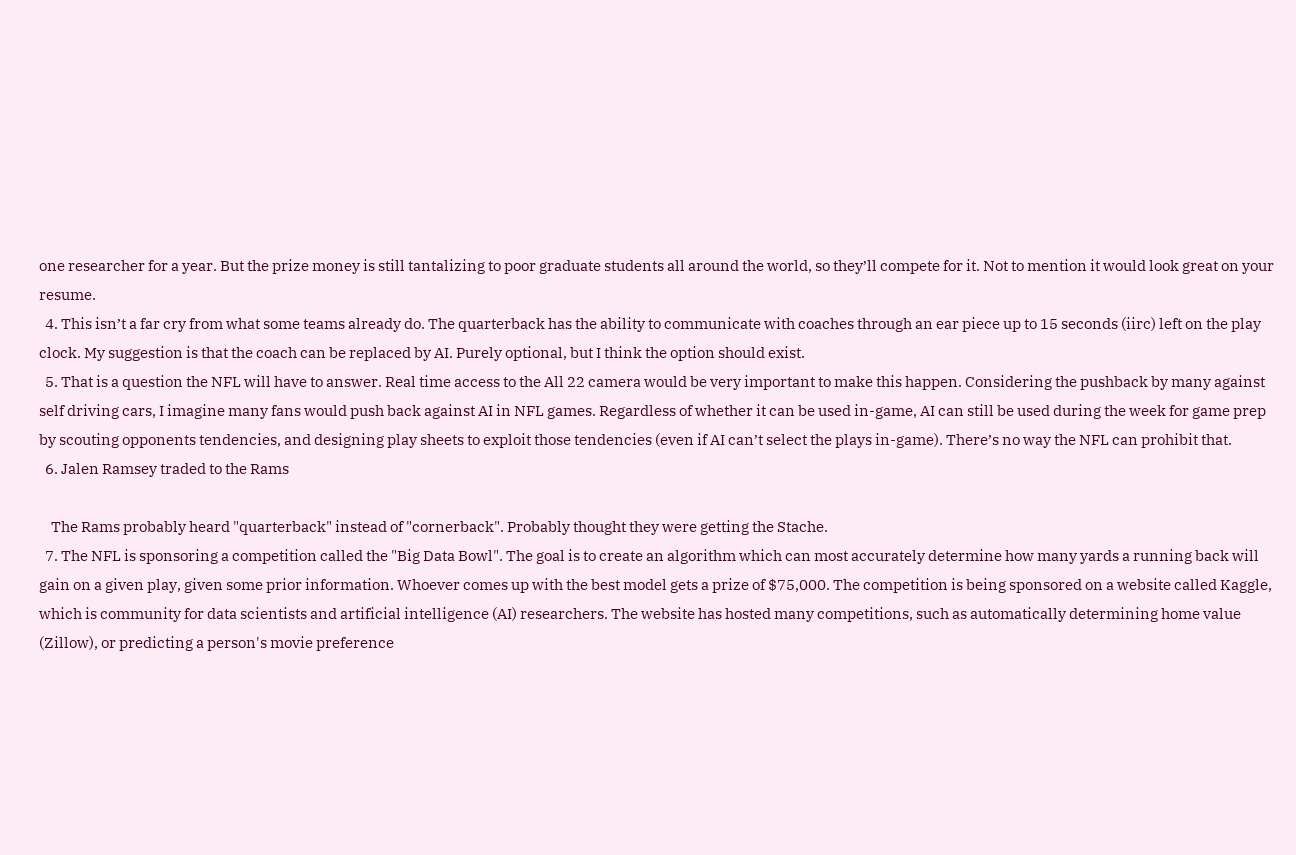one researcher for a year. But the prize money is still tantalizing to poor graduate students all around the world, so they’ll compete for it. Not to mention it would look great on your resume.
  4. This isn’t a far cry from what some teams already do. The quarterback has the ability to communicate with coaches through an ear piece up to 15 seconds (iirc) left on the play clock. My suggestion is that the coach can be replaced by AI. Purely optional, but I think the option should exist.
  5. That is a question the NFL will have to answer. Real time access to the All 22 camera would be very important to make this happen. Considering the pushback by many against self driving cars, I imagine many fans would push back against AI in NFL games. Regardless of whether it can be used in-game, AI can still be used during the week for game prep by scouting opponents tendencies, and designing play sheets to exploit those tendencies (even if AI can’t select the plays in-game). There’s no way the NFL can prohibit that.
  6. Jalen Ramsey traded to the Rams

    The Rams probably heard "quarterback" instead of "cornerback". Probably thought they were getting the Stache.
  7. The NFL is sponsoring a competition called the "Big Data Bowl". The goal is to create an algorithm which can most accurately determine how many yards a running back will gain on a given play, given some prior information. Whoever comes up with the best model gets a prize of $75,000. The competition is being sponsored on a website called Kaggle, which is community for data scientists and artificial intelligence (AI) researchers. The website has hosted many competitions, such as automatically determining home value (Zillow), or predicting a person's movie preference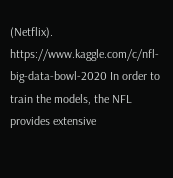(Netflix). https://www.kaggle.com/c/nfl-big-data-bowl-2020 In order to train the models, the NFL provides extensive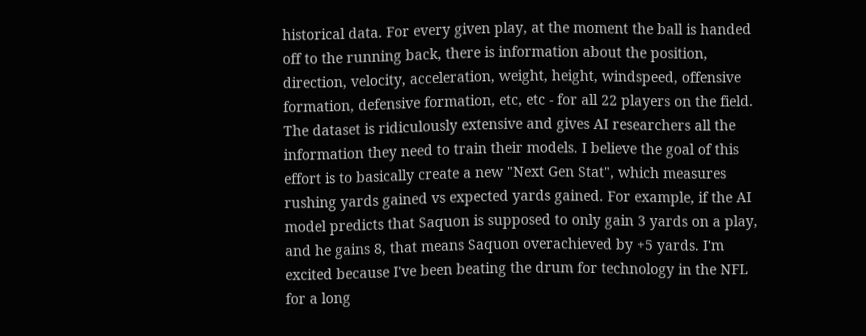historical data. For every given play, at the moment the ball is handed off to the running back, there is information about the position, direction, velocity, acceleration, weight, height, windspeed, offensive formation, defensive formation, etc, etc - for all 22 players on the field. The dataset is ridiculously extensive and gives AI researchers all the information they need to train their models. I believe the goal of this effort is to basically create a new "Next Gen Stat", which measures rushing yards gained vs expected yards gained. For example, if the AI model predicts that Saquon is supposed to only gain 3 yards on a play, and he gains 8, that means Saquon overachieved by +5 yards. I'm excited because I've been beating the drum for technology in the NFL for a long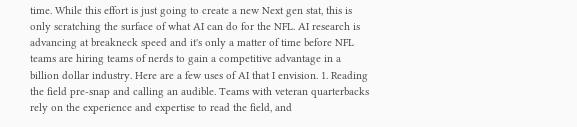time. While this effort is just going to create a new Next gen stat, this is only scratching the surface of what AI can do for the NFL. AI research is advancing at breakneck speed and it's only a matter of time before NFL teams are hiring teams of nerds to gain a competitive advantage in a billion dollar industry. Here are a few uses of AI that I envision. 1. Reading the field pre-snap and calling an audible. Teams with veteran quarterbacks rely on the experience and expertise to read the field, and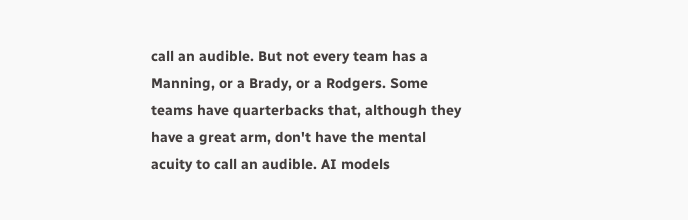call an audible. But not every team has a Manning, or a Brady, or a Rodgers. Some teams have quarterbacks that, although they have a great arm, don't have the mental acuity to call an audible. AI models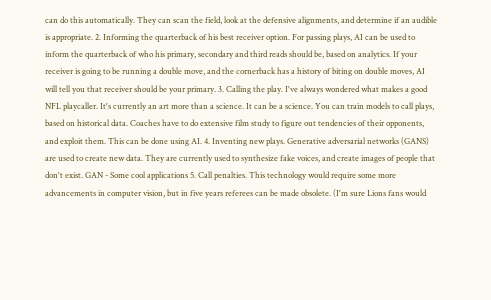can do this automatically. They can scan the field, look at the defensive alignments, and determine if an audible is appropriate. 2. Informing the quarterback of his best receiver option. For passing plays, AI can be used to inform the quarterback of who his primary, secondary and third reads should be, based on analytics. If your receiver is going to be running a double move, and the cornerback has a history of biting on double moves, AI will tell you that receiver should be your primary. 3. Calling the play. I've always wondered what makes a good NFL playcaller. It's currently an art more than a science. It can be a science. You can train models to call plays, based on historical data. Coaches have to do extensive film study to figure out tendencies of their opponents, and exploit them. This can be done using AI. 4. Inventing new plays. Generative adversarial networks (GANS) are used to create new data. They are currently used to synthesize fake voices, and create images of people that don't exist. GAN - Some cool applications 5. Call penalties. This technology would require some more advancements in computer vision, but in five years referees can be made obsolete. (I'm sure Lions fans would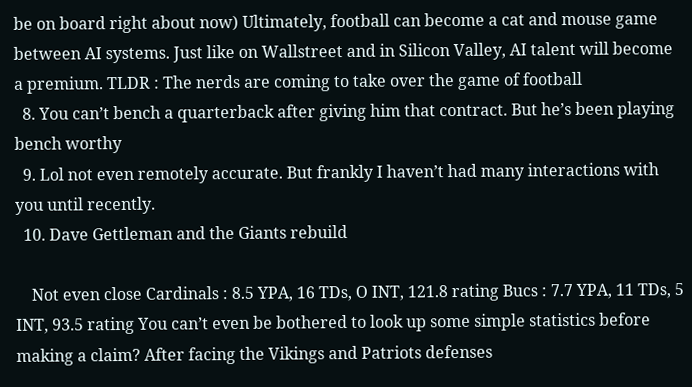be on board right about now) Ultimately, football can become a cat and mouse game between AI systems. Just like on Wallstreet and in Silicon Valley, AI talent will become a premium. TLDR : The nerds are coming to take over the game of football
  8. You can’t bench a quarterback after giving him that contract. But he’s been playing bench worthy
  9. Lol not even remotely accurate. But frankly I haven’t had many interactions with you until recently.
  10. Dave Gettleman and the Giants rebuild

    Not even close Cardinals : 8.5 YPA, 16 TDs, O INT, 121.8 rating Bucs : 7.7 YPA, 11 TDs, 5 INT, 93.5 rating You can’t even be bothered to look up some simple statistics before making a claim? After facing the Vikings and Patriots defenses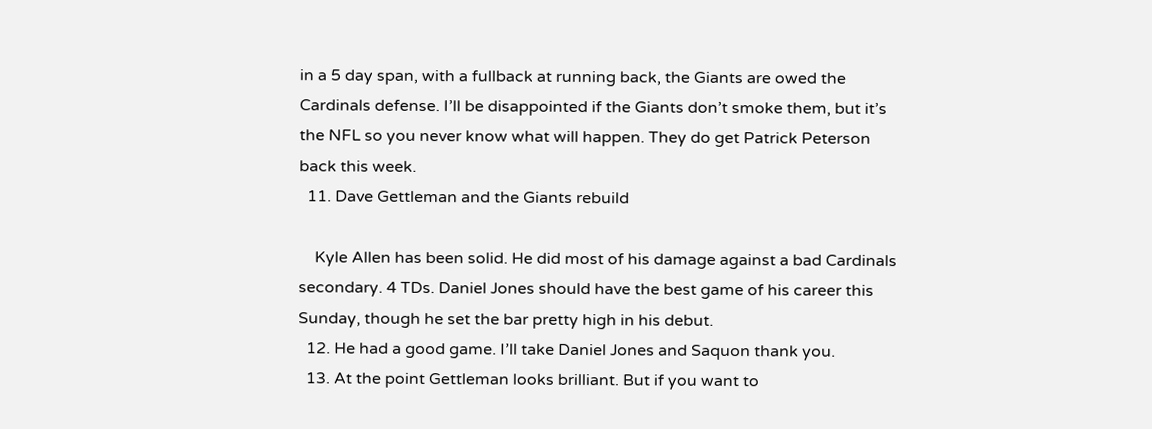in a 5 day span, with a fullback at running back, the Giants are owed the Cardinals defense. I’ll be disappointed if the Giants don’t smoke them, but it’s the NFL so you never know what will happen. They do get Patrick Peterson back this week.
  11. Dave Gettleman and the Giants rebuild

    Kyle Allen has been solid. He did most of his damage against a bad Cardinals secondary. 4 TDs. Daniel Jones should have the best game of his career this Sunday, though he set the bar pretty high in his debut.
  12. He had a good game. I’ll take Daniel Jones and Saquon thank you.
  13. At the point Gettleman looks brilliant. But if you want to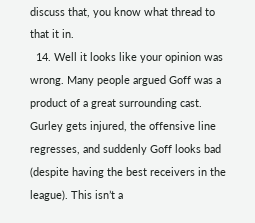discuss that, you know what thread to that it in.
  14. Well it looks like your opinion was wrong. Many people argued Goff was a product of a great surrounding cast. Gurley gets injured, the offensive line regresses, and suddenly Goff looks bad (despite having the best receivers in the league). This isn’t a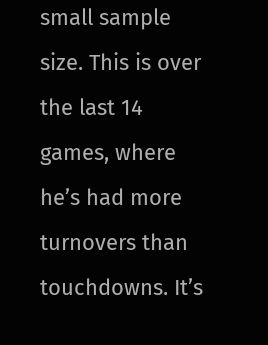small sample size. This is over the last 14 games, where he’s had more turnovers than touchdowns. It’s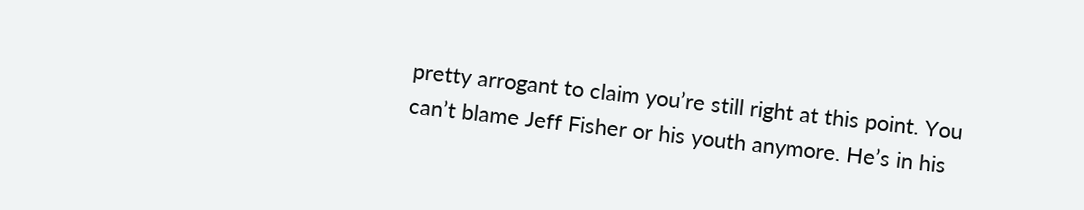pretty arrogant to claim you’re still right at this point. You can’t blame Jeff Fisher or his youth anymore. He’s in his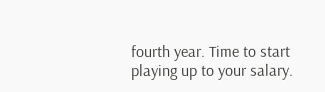fourth year. Time to start playing up to your salary.